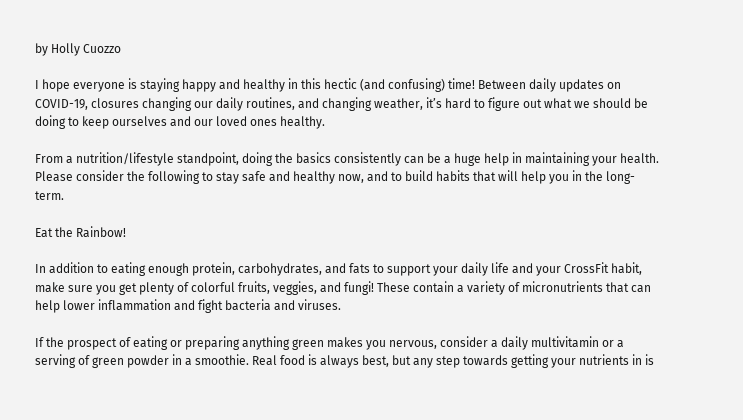by Holly Cuozzo

I hope everyone is staying happy and healthy in this hectic (and confusing) time! Between daily updates on COVID-19, closures changing our daily routines, and changing weather, it’s hard to figure out what we should be doing to keep ourselves and our loved ones healthy.

From a nutrition/lifestyle standpoint, doing the basics consistently can be a huge help in maintaining your health. Please consider the following to stay safe and healthy now, and to build habits that will help you in the long-term.

Eat the Rainbow!

In addition to eating enough protein, carbohydrates, and fats to support your daily life and your CrossFit habit, make sure you get plenty of colorful fruits, veggies, and fungi! These contain a variety of micronutrients that can help lower inflammation and fight bacteria and viruses.

If the prospect of eating or preparing anything green makes you nervous, consider a daily multivitamin or a serving of green powder in a smoothie. Real food is always best, but any step towards getting your nutrients in is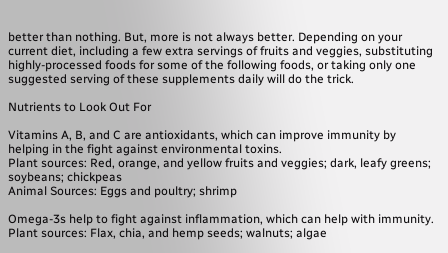better than nothing. But, more is not always better. Depending on your current diet, including a few extra servings of fruits and veggies, substituting highly-processed foods for some of the following foods, or taking only one suggested serving of these supplements daily will do the trick.

Nutrients to Look Out For

Vitamins A, B, and C are antioxidants, which can improve immunity by helping in the fight against environmental toxins.
Plant sources: Red, orange, and yellow fruits and veggies; dark, leafy greens; soybeans; chickpeas
Animal Sources: Eggs and poultry; shrimp

Omega-3s help to fight against inflammation, which can help with immunity.
Plant sources: Flax, chia, and hemp seeds; walnuts; algae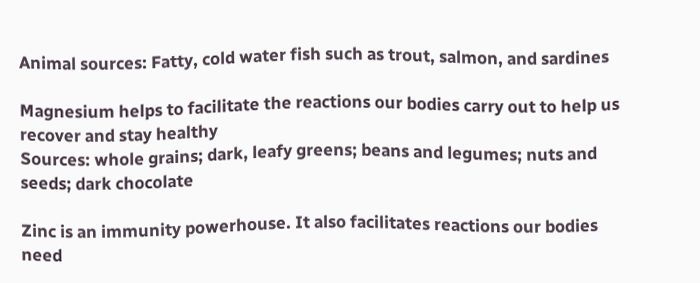Animal sources: Fatty, cold water fish such as trout, salmon, and sardines

Magnesium helps to facilitate the reactions our bodies carry out to help us recover and stay healthy
Sources: whole grains; dark, leafy greens; beans and legumes; nuts and seeds; dark chocolate

Zinc is an immunity powerhouse. It also facilitates reactions our bodies need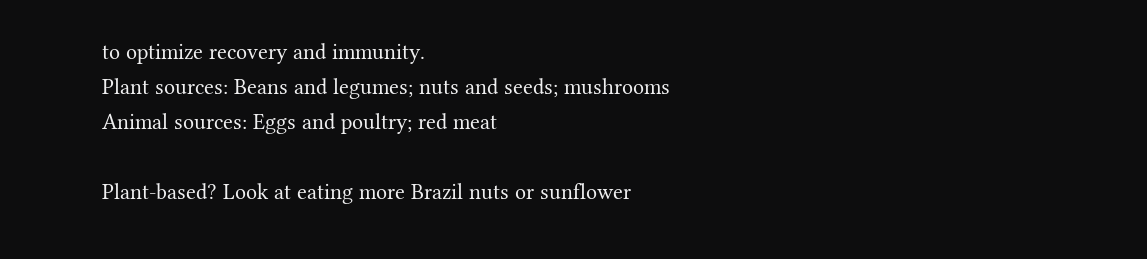to optimize recovery and immunity.
Plant sources: Beans and legumes; nuts and seeds; mushrooms
Animal sources: Eggs and poultry; red meat

Plant-based? Look at eating more Brazil nuts or sunflower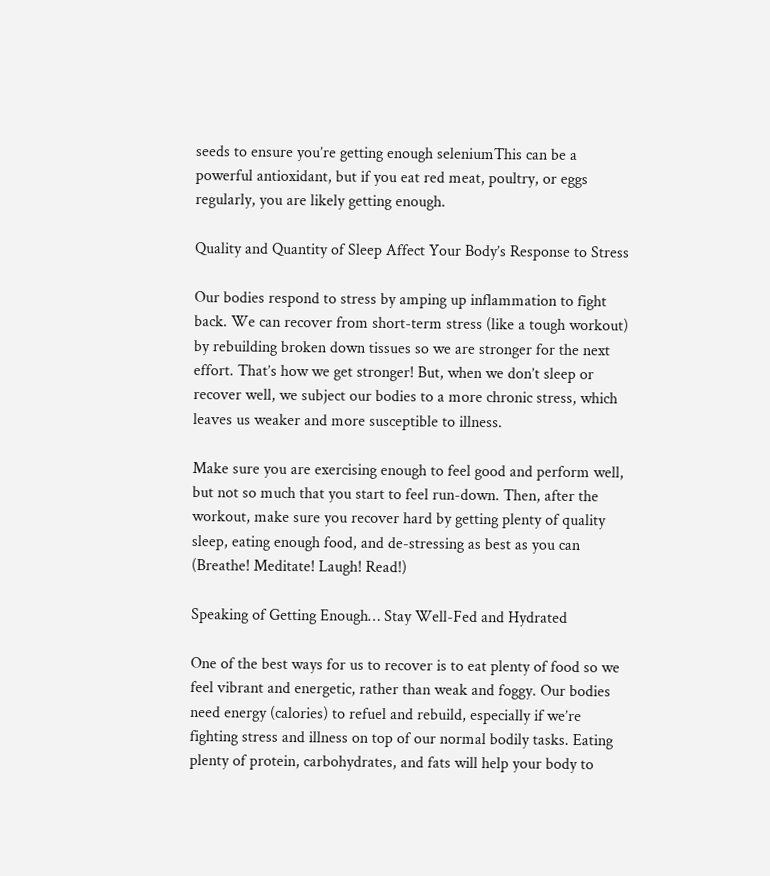seeds to ensure you’re getting enough seleniumThis can be a powerful antioxidant, but if you eat red meat, poultry, or eggs regularly, you are likely getting enough.

Quality and Quantity of Sleep Affect Your Body’s Response to Stress

Our bodies respond to stress by amping up inflammation to fight back. We can recover from short-term stress (like a tough workout) by rebuilding broken down tissues so we are stronger for the next effort. That’s how we get stronger! But, when we don’t sleep or recover well, we subject our bodies to a more chronic stress, which leaves us weaker and more susceptible to illness.

Make sure you are exercising enough to feel good and perform well, but not so much that you start to feel run-down. Then, after the workout, make sure you recover hard by getting plenty of quality sleep, eating enough food, and de-stressing as best as you can (Breathe! Meditate! Laugh! Read!)

Speaking of Getting Enough… Stay Well-Fed and Hydrated

One of the best ways for us to recover is to eat plenty of food so we feel vibrant and energetic, rather than weak and foggy. Our bodies need energy (calories) to refuel and rebuild, especially if we’re fighting stress and illness on top of our normal bodily tasks. Eating plenty of protein, carbohydrates, and fats will help your body to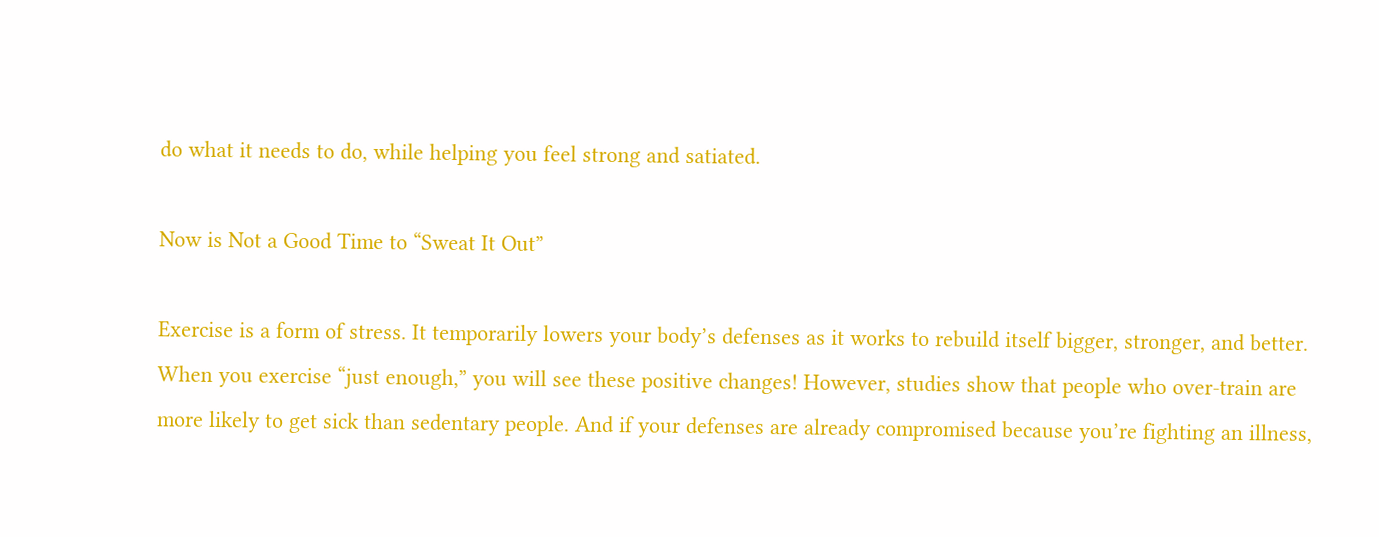do what it needs to do, while helping you feel strong and satiated.

Now is Not a Good Time to “Sweat It Out”

Exercise is a form of stress. It temporarily lowers your body’s defenses as it works to rebuild itself bigger, stronger, and better. When you exercise “just enough,” you will see these positive changes! However, studies show that people who over-train are more likely to get sick than sedentary people. And if your defenses are already compromised because you’re fighting an illness,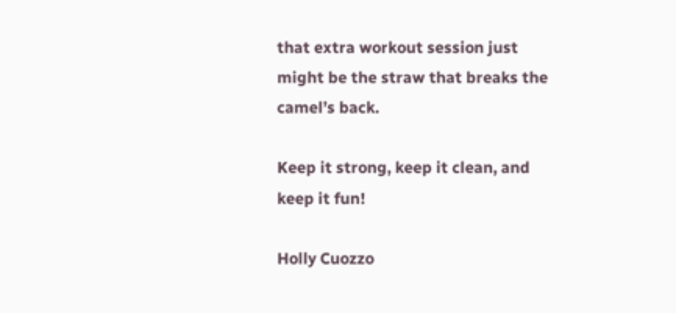that extra workout session just might be the straw that breaks the camel’s back.

Keep it strong, keep it clean, and keep it fun!

Holly Cuozzo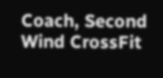Coach, Second Wind CrossFit